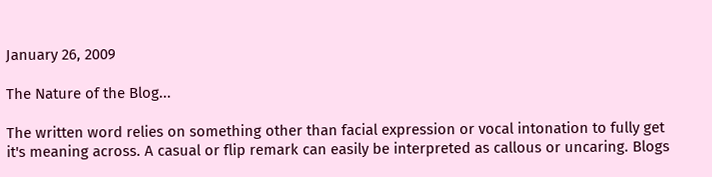January 26, 2009

The Nature of the Blog...

The written word relies on something other than facial expression or vocal intonation to fully get it's meaning across. A casual or flip remark can easily be interpreted as callous or uncaring. Blogs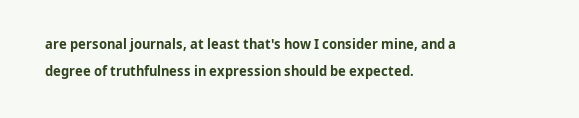are personal journals, at least that's how I consider mine, and a degree of truthfulness in expression should be expected.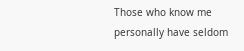Those who know me personally have seldom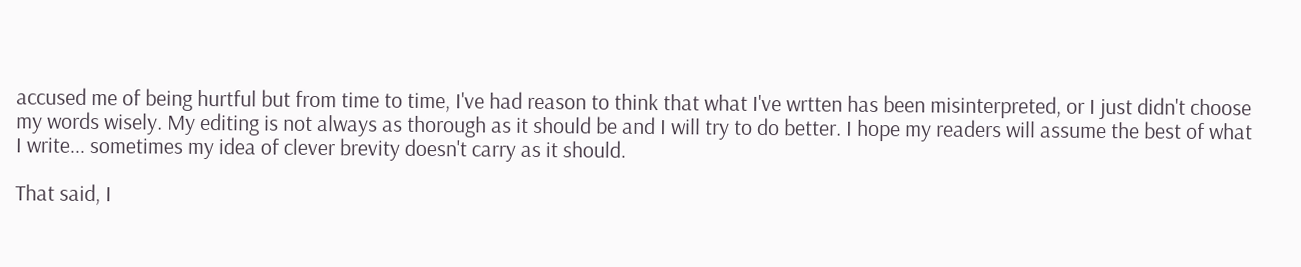accused me of being hurtful but from time to time, I've had reason to think that what I've wrtten has been misinterpreted, or I just didn't choose my words wisely. My editing is not always as thorough as it should be and I will try to do better. I hope my readers will assume the best of what I write... sometimes my idea of clever brevity doesn't carry as it should.

That said, I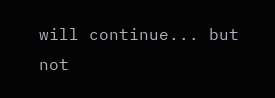will continue... but not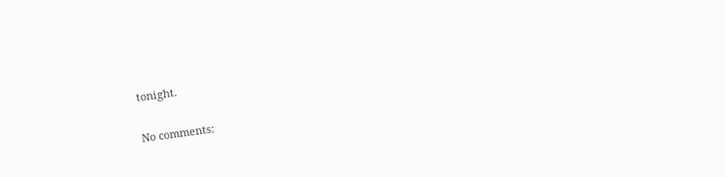tonight.

No comments: